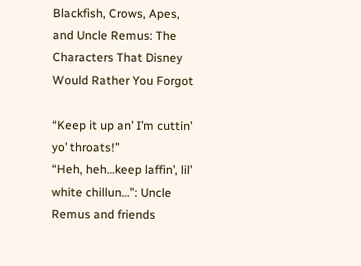Blackfish, Crows, Apes, and Uncle Remus: The Characters That Disney Would Rather You Forgot

“Keep it up an’ I’m cuttin’ yo’ throats!”
“Heh, heh…keep laffin’, lil’ white chillun…”: Uncle Remus and friends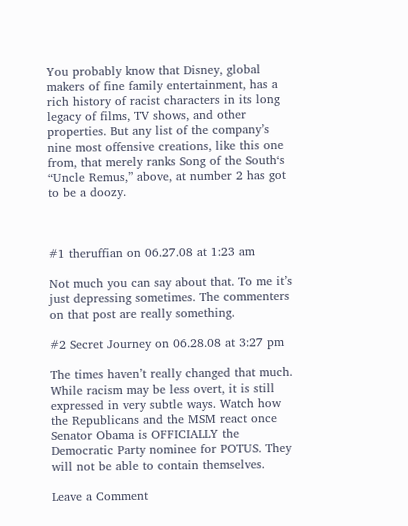You probably know that Disney, global makers of fine family entertainment, has a rich history of racist characters in its long legacy of films, TV shows, and other properties. But any list of the company’s nine most offensive creations, like this one from, that merely ranks Song of the South‘s “Uncle Remus,” above, at number 2 has got to be a doozy.



#1 theruffian on 06.27.08 at 1:23 am

Not much you can say about that. To me it’s just depressing sometimes. The commenters on that post are really something.

#2 Secret Journey on 06.28.08 at 3:27 pm

The times haven’t really changed that much. While racism may be less overt, it is still expressed in very subtle ways. Watch how the Republicans and the MSM react once Senator Obama is OFFICIALLY the Democratic Party nominee for POTUS. They will not be able to contain themselves.

Leave a Comment